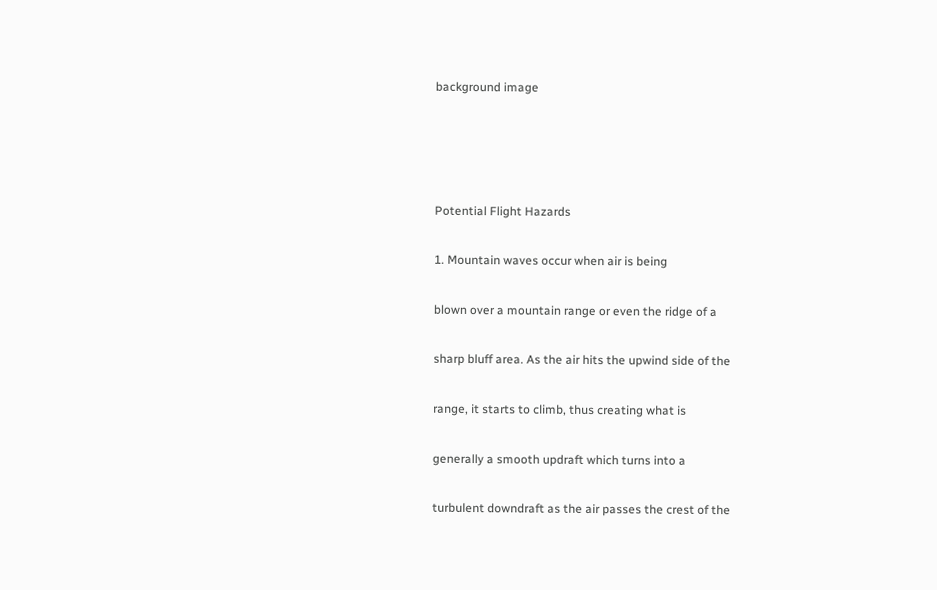background image




Potential Flight Hazards

1. Mountain waves occur when air is being

blown over a mountain range or even the ridge of a

sharp bluff area. As the air hits the upwind side of the

range, it starts to climb, thus creating what is

generally a smooth updraft which turns into a

turbulent downdraft as the air passes the crest of the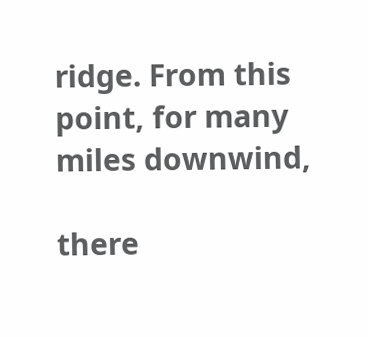ridge. From this point, for many miles downwind,

there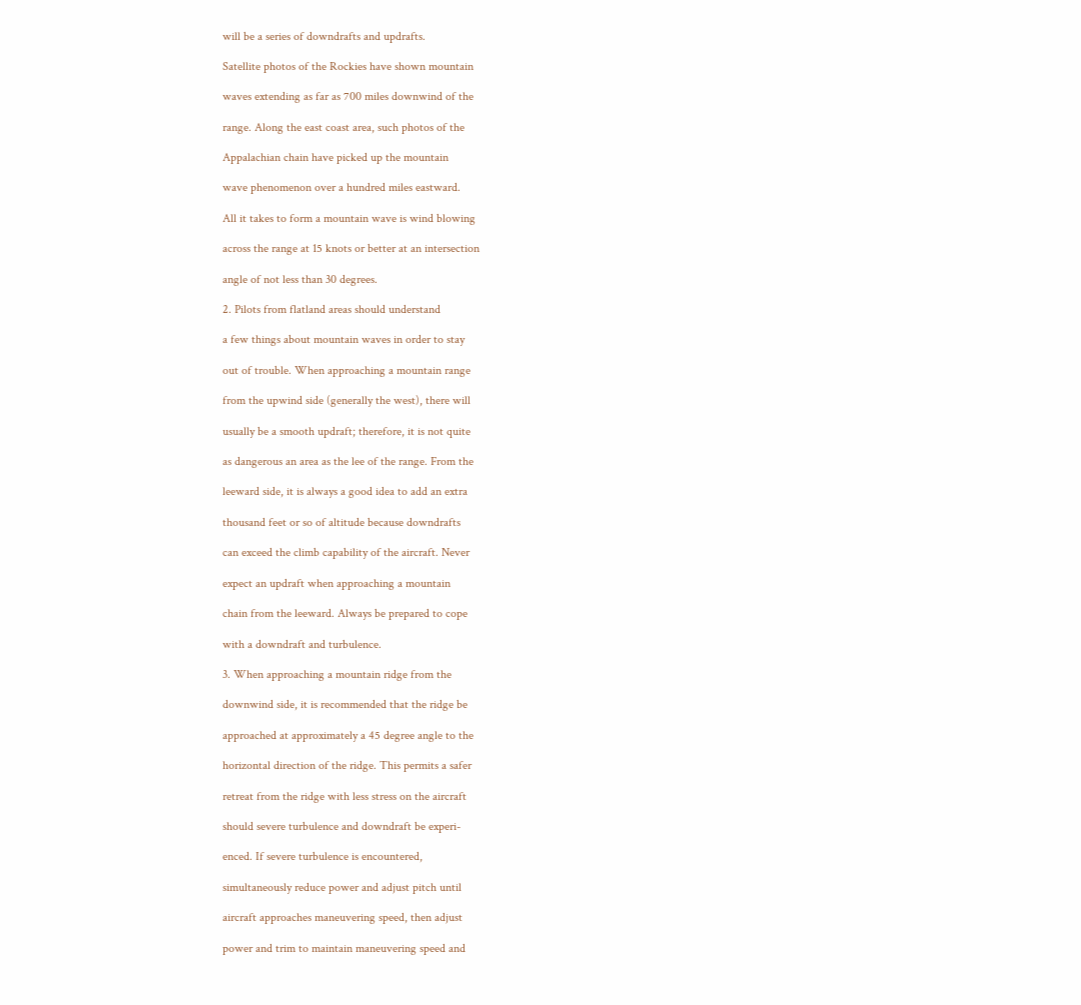will be a series of downdrafts and updrafts.

Satellite photos of the Rockies have shown mountain

waves extending as far as 700 miles downwind of the

range. Along the east coast area, such photos of the

Appalachian chain have picked up the mountain

wave phenomenon over a hundred miles eastward.

All it takes to form a mountain wave is wind blowing

across the range at 15 knots or better at an intersection

angle of not less than 30 degrees.

2. Pilots from flatland areas should understand

a few things about mountain waves in order to stay

out of trouble. When approaching a mountain range

from the upwind side (generally the west), there will

usually be a smooth updraft; therefore, it is not quite

as dangerous an area as the lee of the range. From the

leeward side, it is always a good idea to add an extra

thousand feet or so of altitude because downdrafts

can exceed the climb capability of the aircraft. Never

expect an updraft when approaching a mountain

chain from the leeward. Always be prepared to cope

with a downdraft and turbulence.

3. When approaching a mountain ridge from the

downwind side, it is recommended that the ridge be

approached at approximately a 45 degree angle to the

horizontal direction of the ridge. This permits a safer

retreat from the ridge with less stress on the aircraft

should severe turbulence and downdraft be experi-

enced. If severe turbulence is encountered,

simultaneously reduce power and adjust pitch until

aircraft approaches maneuvering speed, then adjust

power and trim to maintain maneuvering speed and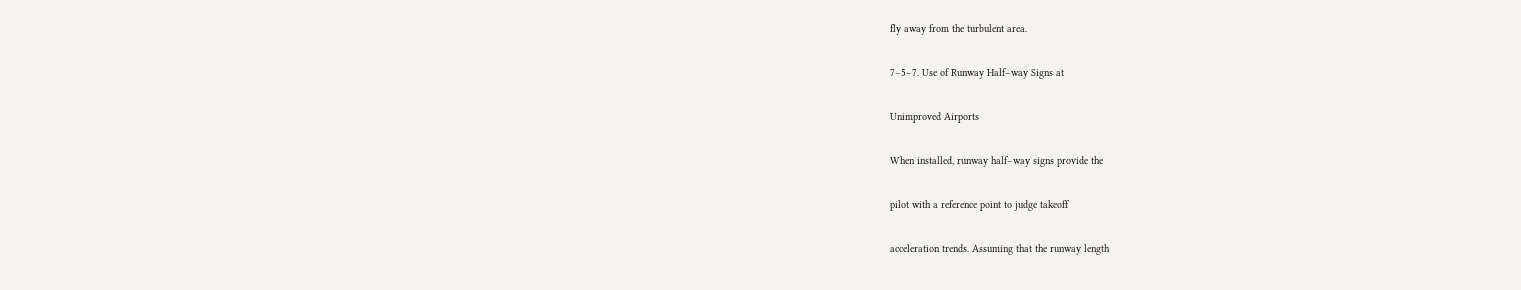fly away from the turbulent area.

7−5−7. Use of Runway Half−way Signs at

Unimproved Airports

When installed, runway half−way signs provide the

pilot with a reference point to judge takeoff

acceleration trends. Assuming that the runway length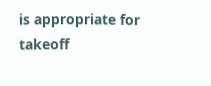is appropriate for takeoff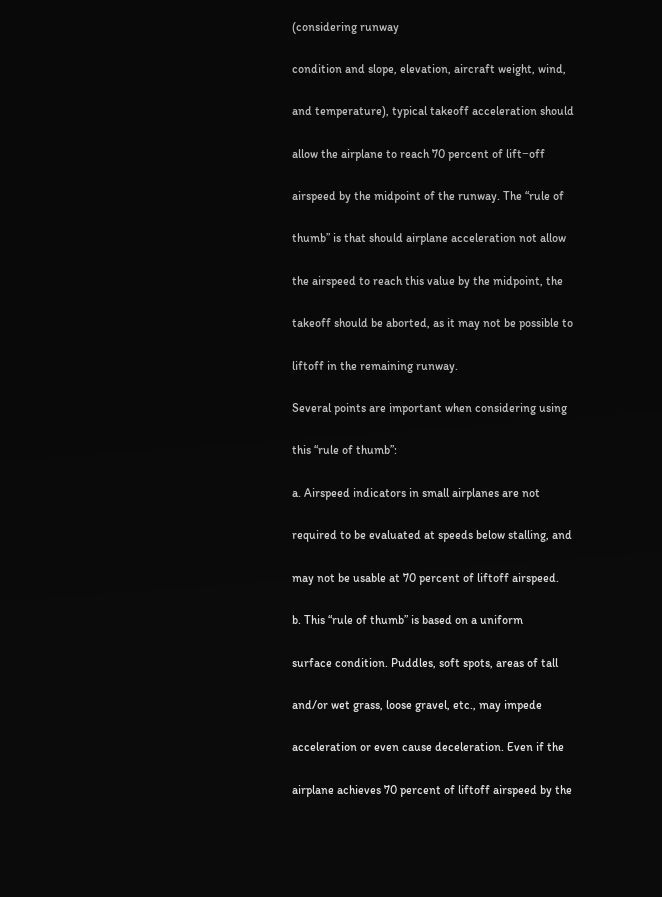(considering runway

condition and slope, elevation, aircraft weight, wind,

and temperature), typical takeoff acceleration should

allow the airplane to reach 70 percent of lift−off

airspeed by the midpoint of the runway. The “rule of

thumb” is that should airplane acceleration not allow

the airspeed to reach this value by the midpoint, the

takeoff should be aborted, as it may not be possible to

liftoff in the remaining runway.

Several points are important when considering using

this “rule of thumb”:

a. Airspeed indicators in small airplanes are not

required to be evaluated at speeds below stalling, and

may not be usable at 70 percent of liftoff airspeed.

b. This “rule of thumb” is based on a uniform

surface condition. Puddles, soft spots, areas of tall

and/or wet grass, loose gravel, etc., may impede

acceleration or even cause deceleration. Even if the

airplane achieves 70 percent of liftoff airspeed by the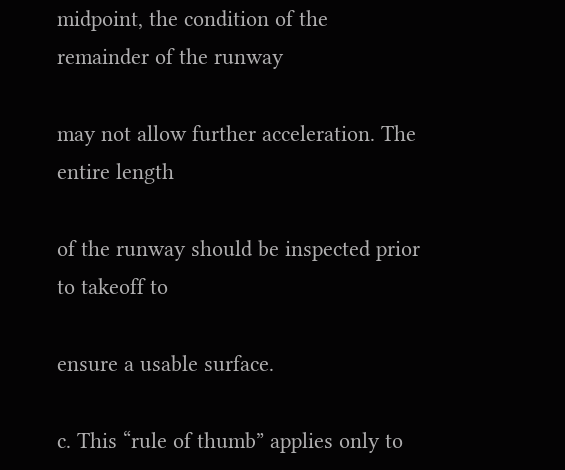midpoint, the condition of the remainder of the runway

may not allow further acceleration. The entire length

of the runway should be inspected prior to takeoff to

ensure a usable surface.

c. This “rule of thumb” applies only to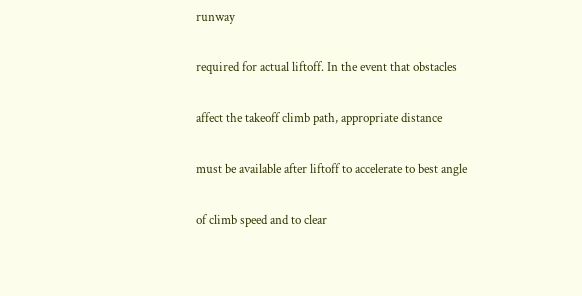runway

required for actual liftoff. In the event that obstacles

affect the takeoff climb path, appropriate distance

must be available after liftoff to accelerate to best angle

of climb speed and to clear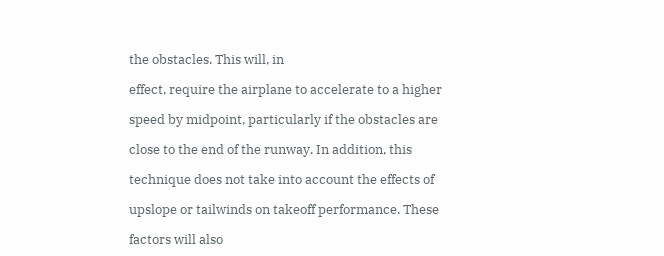the obstacles. This will, in

effect, require the airplane to accelerate to a higher

speed by midpoint, particularly if the obstacles are

close to the end of the runway. In addition, this

technique does not take into account the effects of

upslope or tailwinds on takeoff performance. These

factors will also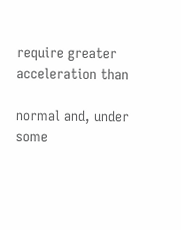require greater acceleration than

normal and, under some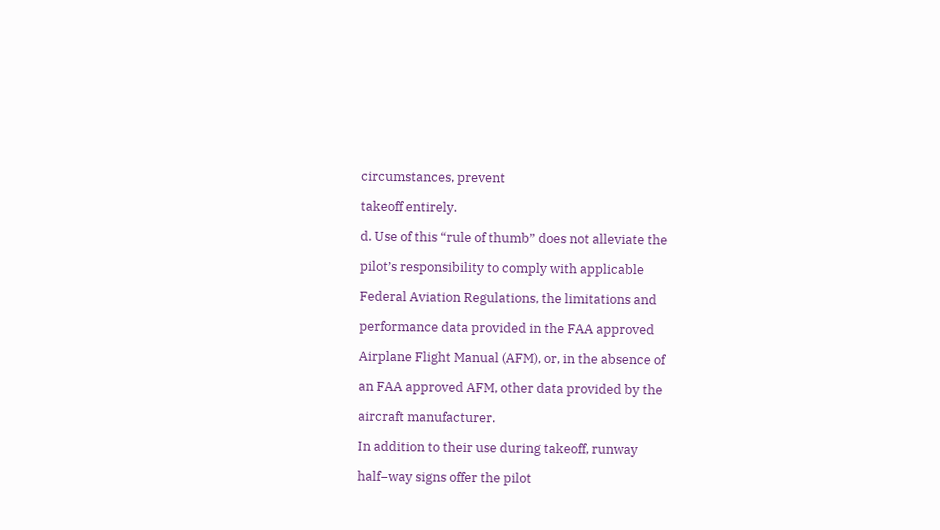circumstances, prevent

takeoff entirely.

d. Use of this “rule of thumb” does not alleviate the

pilot’s responsibility to comply with applicable

Federal Aviation Regulations, the limitations and

performance data provided in the FAA approved

Airplane Flight Manual (AFM), or, in the absence of

an FAA approved AFM, other data provided by the

aircraft manufacturer.

In addition to their use during takeoff, runway

half−way signs offer the pilot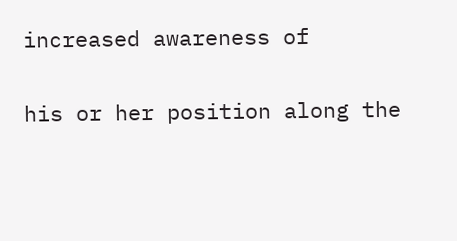increased awareness of

his or her position along the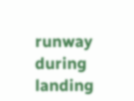runway during landing